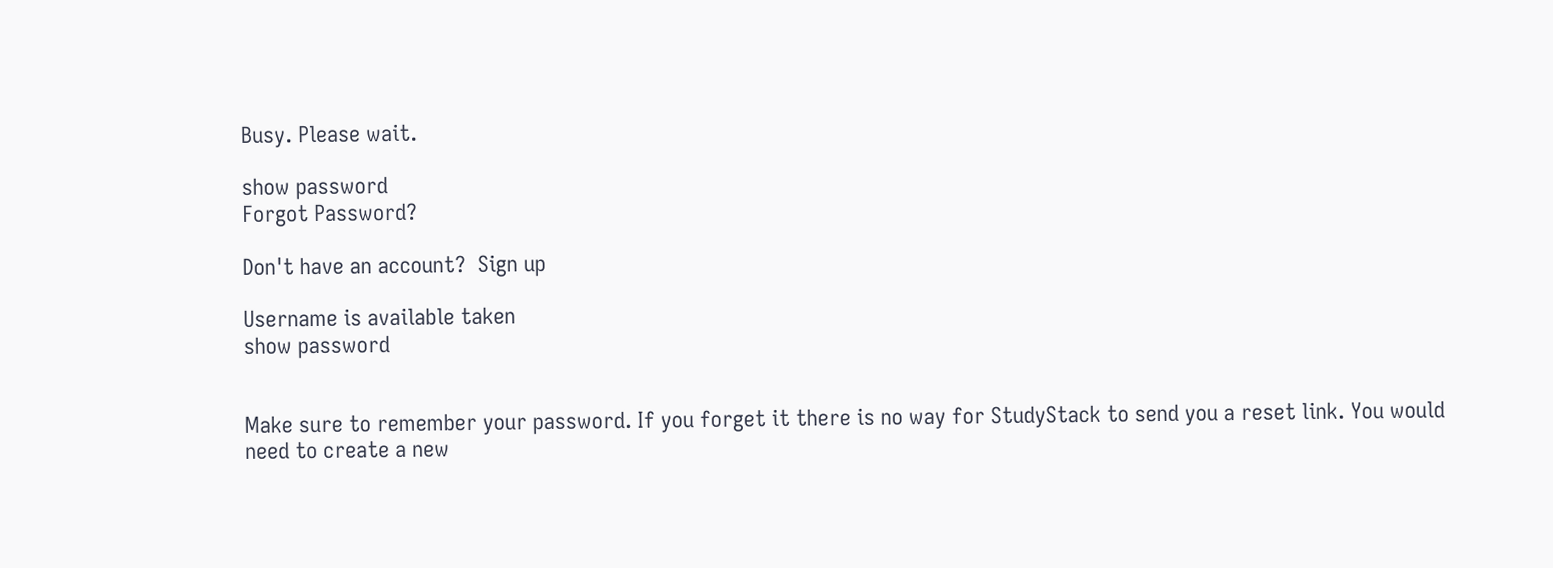Busy. Please wait.

show password
Forgot Password?

Don't have an account?  Sign up

Username is available taken
show password


Make sure to remember your password. If you forget it there is no way for StudyStack to send you a reset link. You would need to create a new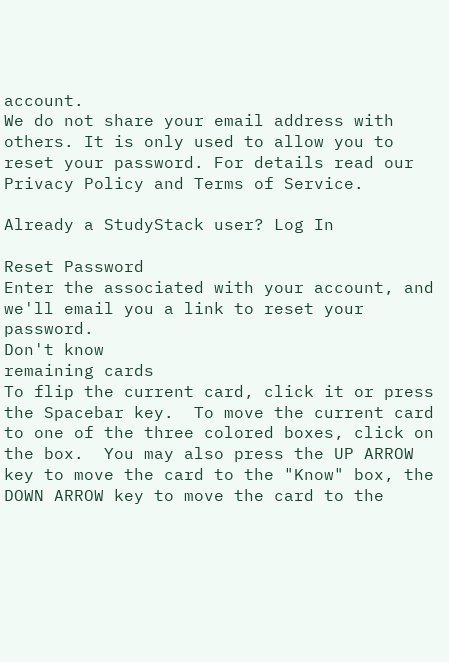account.
We do not share your email address with others. It is only used to allow you to reset your password. For details read our Privacy Policy and Terms of Service.

Already a StudyStack user? Log In

Reset Password
Enter the associated with your account, and we'll email you a link to reset your password.
Don't know
remaining cards
To flip the current card, click it or press the Spacebar key.  To move the current card to one of the three colored boxes, click on the box.  You may also press the UP ARROW key to move the card to the "Know" box, the DOWN ARROW key to move the card to the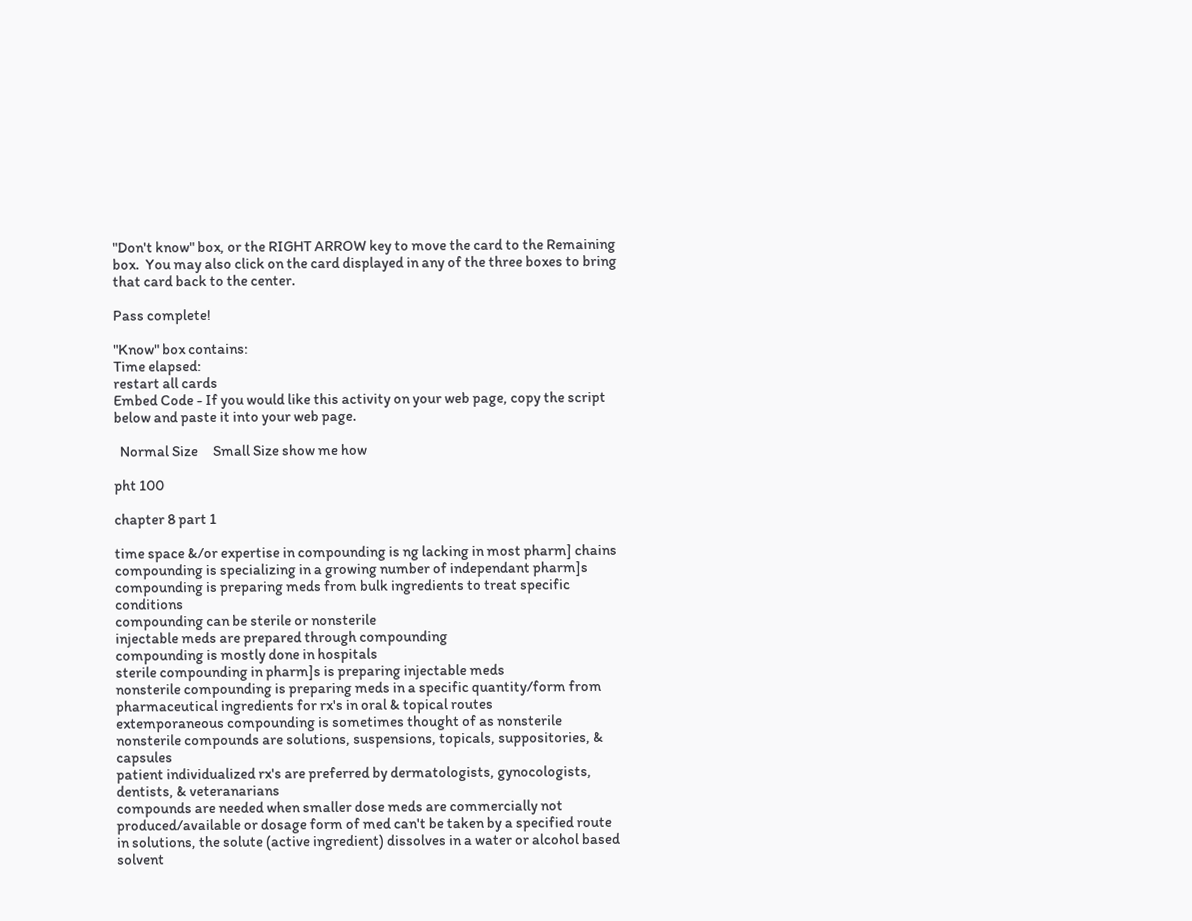"Don't know" box, or the RIGHT ARROW key to move the card to the Remaining box.  You may also click on the card displayed in any of the three boxes to bring that card back to the center.

Pass complete!

"Know" box contains:
Time elapsed:
restart all cards
Embed Code - If you would like this activity on your web page, copy the script below and paste it into your web page.

  Normal Size     Small Size show me how

pht 100

chapter 8 part 1

time space &/or expertise in compounding is ng lacking in most pharm] chains
compounding is specializing in a growing number of independant pharm]s
compounding is preparing meds from bulk ingredients to treat specific conditions
compounding can be sterile or nonsterile
injectable meds are prepared through compounding
compounding is mostly done in hospitals
sterile compounding in pharm]s is preparing injectable meds
nonsterile compounding is preparing meds in a specific quantity/form from pharmaceutical ingredients for rx's in oral & topical routes
extemporaneous compounding is sometimes thought of as nonsterile
nonsterile compounds are solutions, suspensions, topicals, suppositories, & capsules
patient individualized rx's are preferred by dermatologists, gynocologists, dentists, & veteranarians
compounds are needed when smaller dose meds are commercially not produced/available or dosage form of med can't be taken by a specified route
in solutions, the solute (active ingredient) dissolves in a water or alcohol based solvent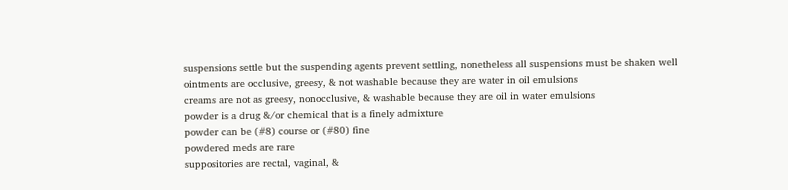suspensions settle but the suspending agents prevent settling, nonetheless all suspensions must be shaken well
ointments are occlusive, greesy, & not washable because they are water in oil emulsions
creams are not as greesy, nonocclusive, & washable because they are oil in water emulsions
powder is a drug &/or chemical that is a finely admixture
powder can be (#8) course or (#80) fine
powdered meds are rare
suppositories are rectal, vaginal, &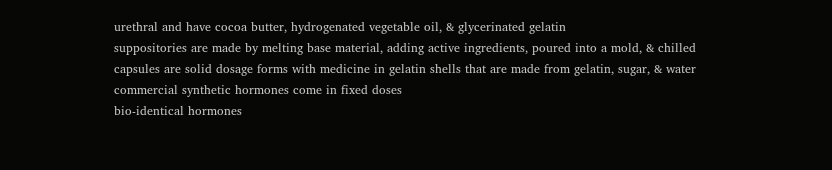urethral and have cocoa butter, hydrogenated vegetable oil, & glycerinated gelatin
suppositories are made by melting base material, adding active ingredients, poured into a mold, & chilled
capsules are solid dosage forms with medicine in gelatin shells that are made from gelatin, sugar, & water
commercial synthetic hormones come in fixed doses
bio-identical hormones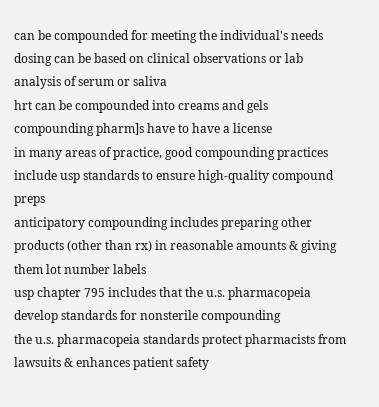can be compounded for meeting the individual's needs
dosing can be based on clinical observations or lab analysis of serum or saliva
hrt can be compounded into creams and gels
compounding pharm]s have to have a license
in many areas of practice, good compounding practices include usp standards to ensure high-quality compound preps
anticipatory compounding includes preparing other products (other than rx) in reasonable amounts & giving them lot number labels
usp chapter 795 includes that the u.s. pharmacopeia develop standards for nonsterile compounding
the u.s. pharmacopeia standards protect pharmacists from lawsuits & enhances patient safety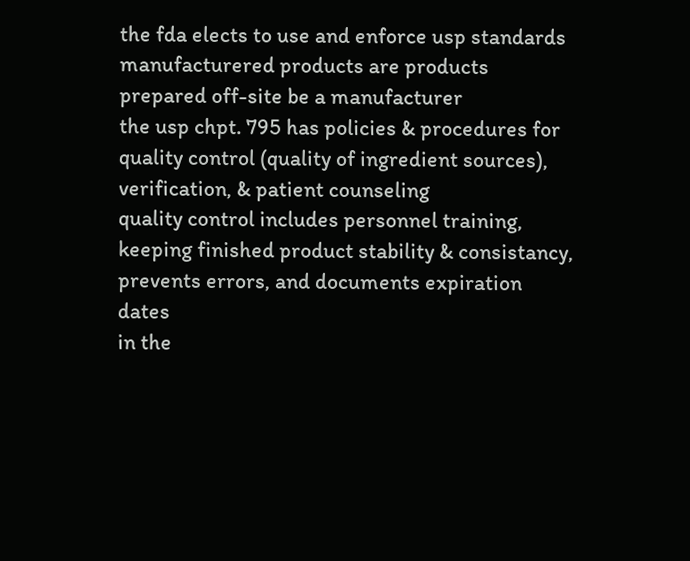the fda elects to use and enforce usp standards
manufacturered products are products prepared off-site be a manufacturer
the usp chpt. 795 has policies & procedures for quality control (quality of ingredient sources), verification, & patient counseling
quality control includes personnel training, keeping finished product stability & consistancy, prevents errors, and documents expiration dates
in the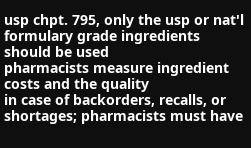usp chpt. 795, only the usp or nat'l formulary grade ingredients should be used
pharmacists measure ingredient costs and the quality
in case of backorders, recalls, or shortages; pharmacists must have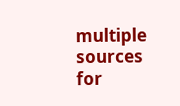multiple sources for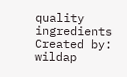quality ingredients
Created by: wildap